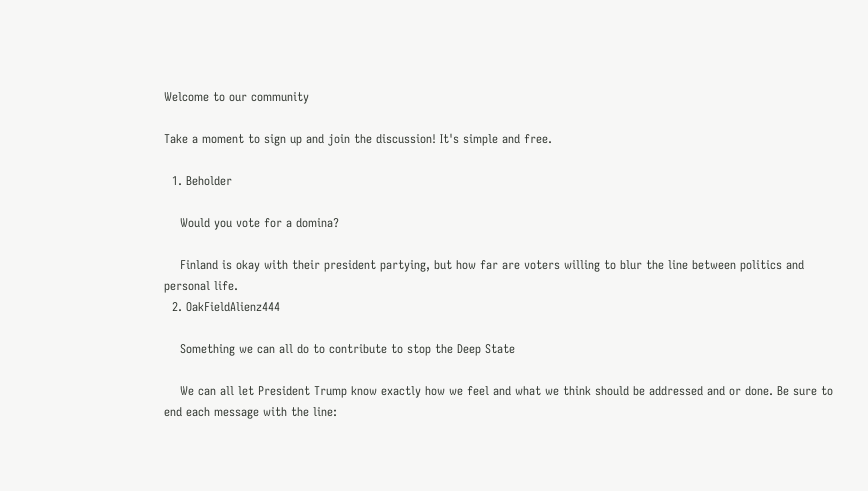Welcome to our community

Take a moment to sign up and join the discussion! It's simple and free.

  1. Beholder

    Would you vote for a domina?

    Finland is okay with their president partying, but how far are voters willing to blur the line between politics and personal life.
  2. OakFieldAlienz444

    Something we can all do to contribute to stop the Deep State

    We can all let President Trump know exactly how we feel and what we think should be addressed and or done. Be sure to end each message with the line: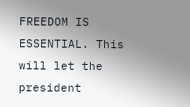FREEDOM IS ESSENTIAL. This will let the president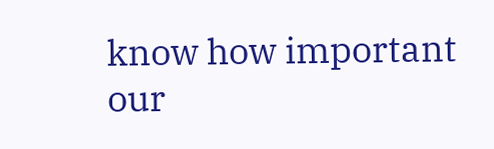know how important our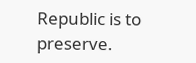Republic is to preserve.